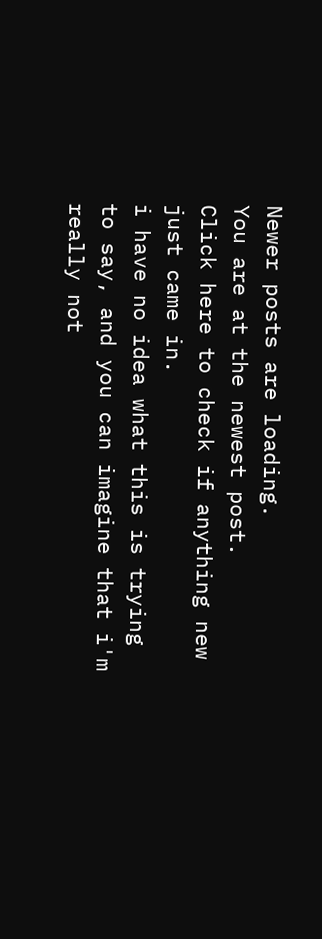Newer posts are loading.
You are at the newest post.
Click here to check if anything new just came in.
i have no idea what this is trying to say, and you can imagine that i'm really not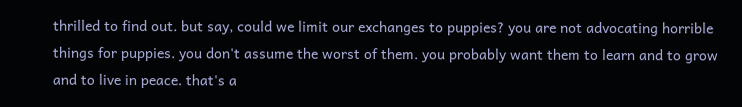thrilled to find out. but say, could we limit our exchanges to puppies? you are not advocating horrible things for puppies. you don't assume the worst of them. you probably want them to learn and to grow and to live in peace. that's a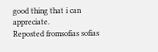good thing that i can appreciate.
Reposted fromsofias sofias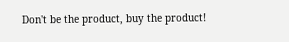Don't be the product, buy the product!